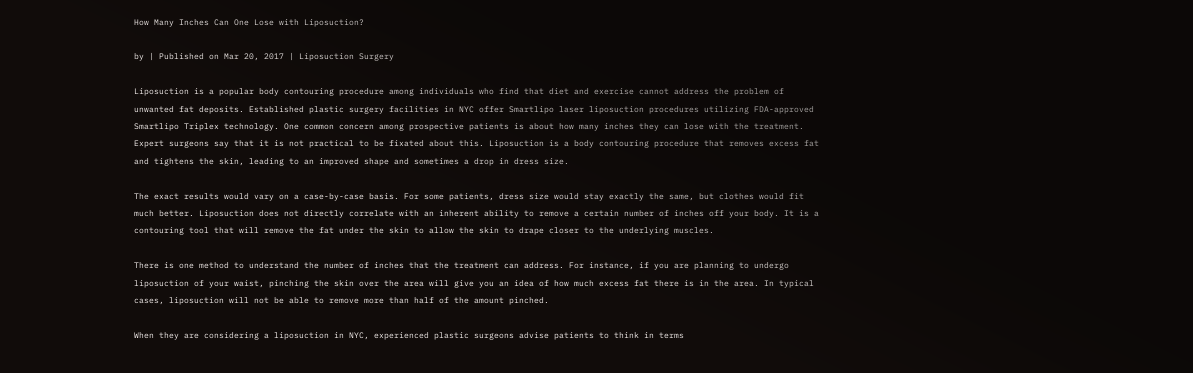How Many Inches Can One Lose with Liposuction?

by | Published on Mar 20, 2017 | Liposuction Surgery

Liposuction is a popular body contouring procedure among individuals who find that diet and exercise cannot address the problem of unwanted fat deposits. Established plastic surgery facilities in NYC offer Smartlipo laser liposuction procedures utilizing FDA-approved Smartlipo Triplex technology. One common concern among prospective patients is about how many inches they can lose with the treatment. Expert surgeons say that it is not practical to be fixated about this. Liposuction is a body contouring procedure that removes excess fat and tightens the skin, leading to an improved shape and sometimes a drop in dress size.

The exact results would vary on a case-by-case basis. For some patients, dress size would stay exactly the same, but clothes would fit much better. Liposuction does not directly correlate with an inherent ability to remove a certain number of inches off your body. It is a contouring tool that will remove the fat under the skin to allow the skin to drape closer to the underlying muscles.

There is one method to understand the number of inches that the treatment can address. For instance, if you are planning to undergo liposuction of your waist, pinching the skin over the area will give you an idea of how much excess fat there is in the area. In typical cases, liposuction will not be able to remove more than half of the amount pinched.

When they are considering a liposuction in NYC, experienced plastic surgeons advise patients to think in terms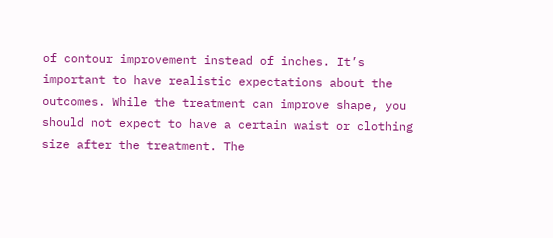of contour improvement instead of inches. It’s important to have realistic expectations about the outcomes. While the treatment can improve shape, you should not expect to have a certain waist or clothing size after the treatment. The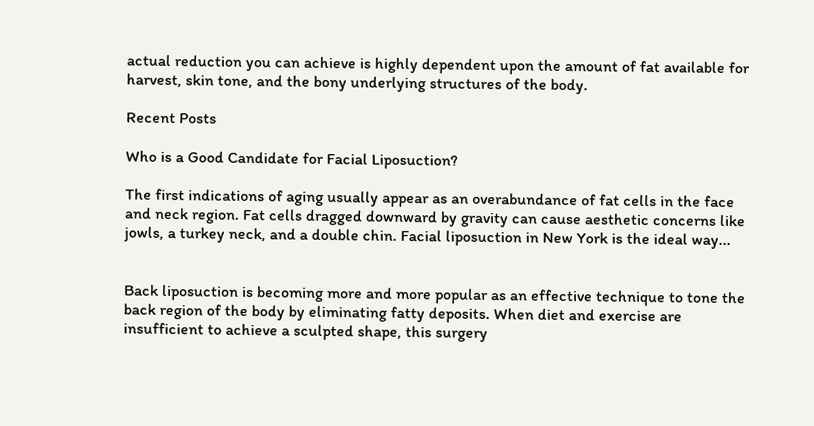actual reduction you can achieve is highly dependent upon the amount of fat available for harvest, skin tone, and the bony underlying structures of the body.

Recent Posts

Who is a Good Candidate for Facial Liposuction?

The first indications of aging usually appear as an overabundance of fat cells in the face and neck region. Fat cells dragged downward by gravity can cause aesthetic concerns like jowls, a turkey neck, and a double chin. Facial liposuction in New York is the ideal way...


Back liposuction is becoming more and more popular as an effective technique to tone the back region of the body by eliminating fatty deposits. When diet and exercise are insufficient to achieve a sculpted shape, this surgery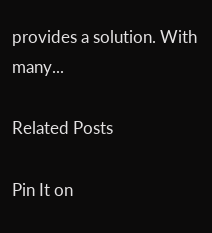provides a solution. With many...

Related Posts

Pin It on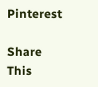Pinterest

Share This